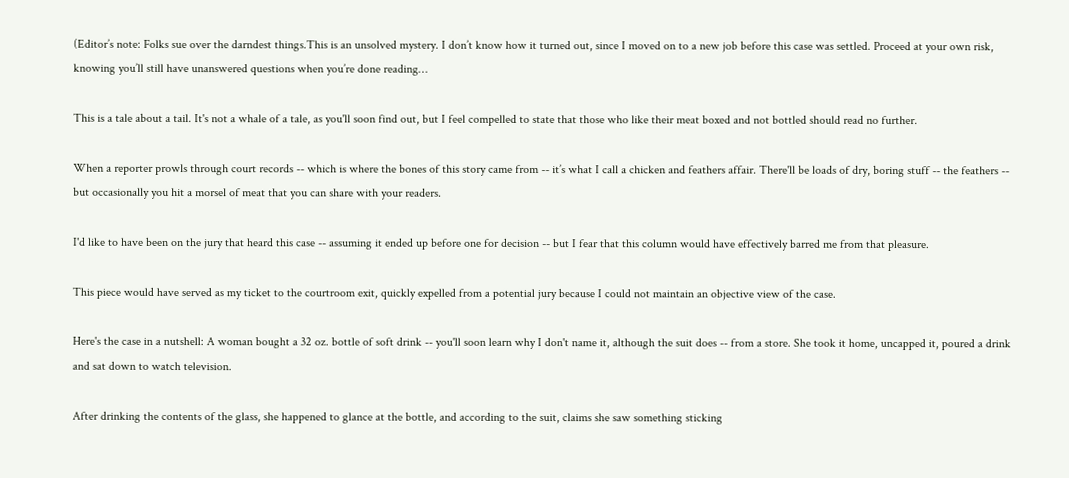(Editor’s note: Folks sue over the darndest things.This is an unsolved mystery. I don’t know how it turned out, since I moved on to a new job before this case was settled. Proceed at your own risk, knowing you’ll still have unanswered questions when you’re done reading…

This is a tale about a tail. It's not a whale of a tale, as you'll soon find out, but I feel compelled to state that those who like their meat boxed and not bottled should read no further.

When a reporter prowls through court records -- which is where the bones of this story came from -- it’s what I call a chicken and feathers affair. There'll be loads of dry, boring stuff -- the feathers -- but occasionally you hit a morsel of meat that you can share with your readers.

I'd like to have been on the jury that heard this case -- assuming it ended up before one for decision -- but I fear that this column would have effectively barred me from that pleasure.

This piece would have served as my ticket to the courtroom exit, quickly expelled from a potential jury because I could not maintain an objective view of the case.

Here's the case in a nutshell: A woman bought a 32 oz. bottle of soft drink -- you'll soon learn why I don't name it, although the suit does -- from a store. She took it home, uncapped it, poured a drink and sat down to watch television.

After drinking the contents of the glass, she happened to glance at the bottle, and according to the suit, claims she saw something sticking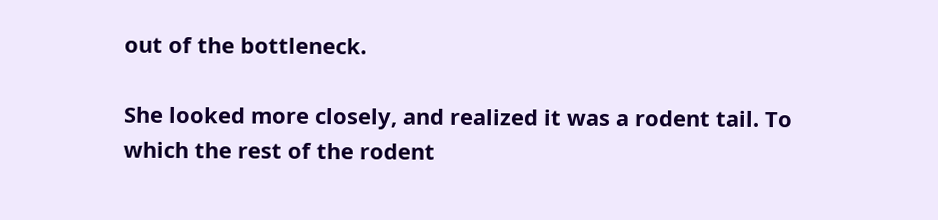out of the bottleneck.

She looked more closely, and realized it was a rodent tail. To which the rest of the rodent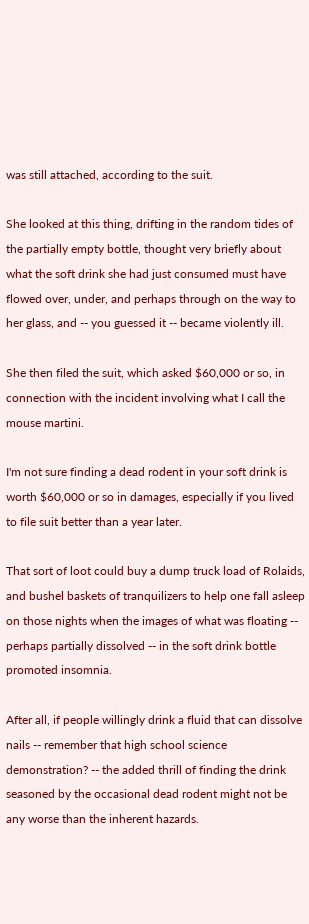was still attached, according to the suit.

She looked at this thing, drifting in the random tides of the partially empty bottle, thought very briefly about what the soft drink she had just consumed must have flowed over, under, and perhaps through on the way to her glass, and -- you guessed it -- became violently ill.

She then filed the suit, which asked $60,000 or so, in connection with the incident involving what I call the mouse martini.

I'm not sure finding a dead rodent in your soft drink is worth $60,000 or so in damages, especially if you lived to file suit better than a year later.

That sort of loot could buy a dump truck load of Rolaids, and bushel baskets of tranquilizers to help one fall asleep on those nights when the images of what was floating -- perhaps partially dissolved -- in the soft drink bottle promoted insomnia.

After all, if people willingly drink a fluid that can dissolve nails -- remember that high school science demonstration? -- the added thrill of finding the drink seasoned by the occasional dead rodent might not be any worse than the inherent hazards.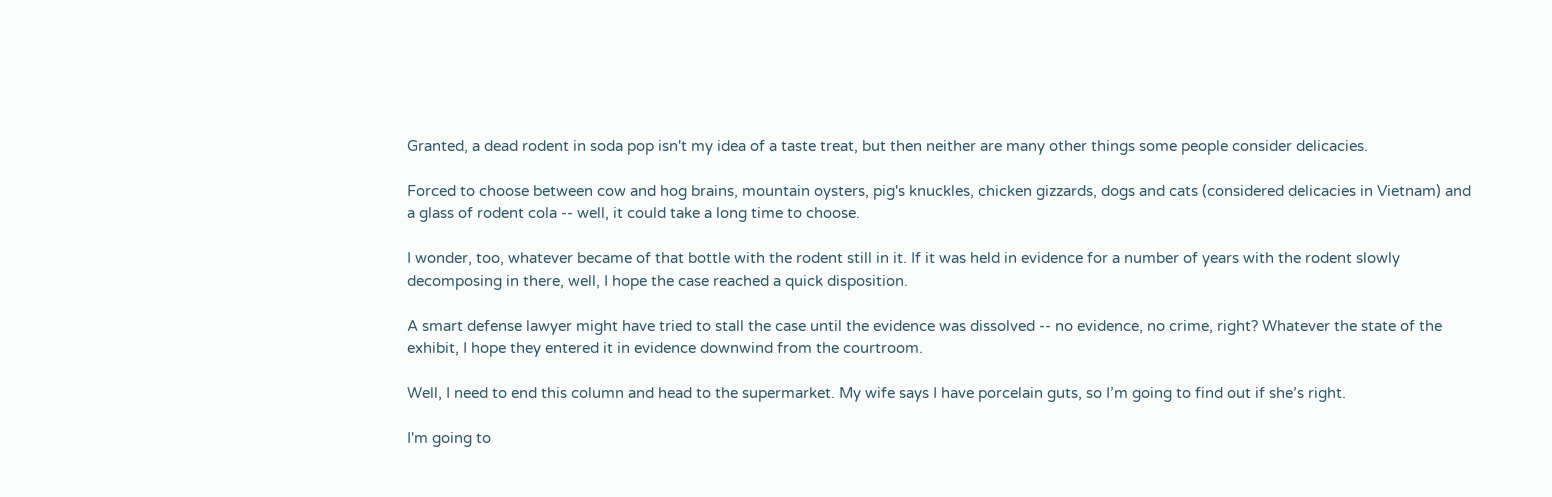Granted, a dead rodent in soda pop isn't my idea of a taste treat, but then neither are many other things some people consider delicacies.

Forced to choose between cow and hog brains, mountain oysters, pig's knuckles, chicken gizzards, dogs and cats (considered delicacies in Vietnam) and a glass of rodent cola -- well, it could take a long time to choose.

I wonder, too, whatever became of that bottle with the rodent still in it. If it was held in evidence for a number of years with the rodent slowly decomposing in there, well, I hope the case reached a quick disposition.

A smart defense lawyer might have tried to stall the case until the evidence was dissolved -- no evidence, no crime, right? Whatever the state of the exhibit, I hope they entered it in evidence downwind from the courtroom.

Well, I need to end this column and head to the supermarket. My wife says I have porcelain guts, so I’m going to find out if she’s right.

I'm going to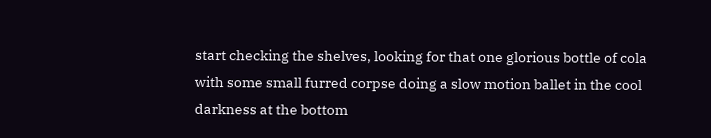start checking the shelves, looking for that one glorious bottle of cola with some small furred corpse doing a slow motion ballet in the cool darkness at the bottom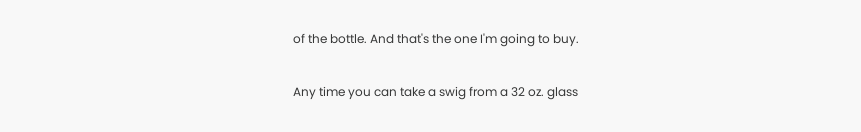of the bottle. And that's the one I'm going to buy.

Any time you can take a swig from a 32 oz. glass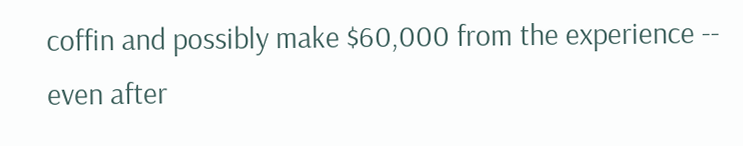coffin and possibly make $60,000 from the experience -- even after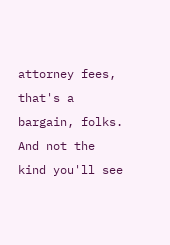attorney fees, that's a bargain, folks. And not the kind you'll see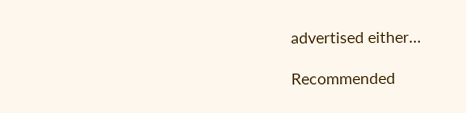advertised either…

Recommended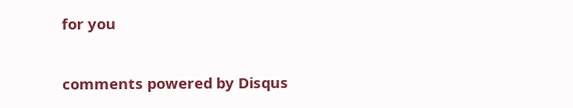for you

comments powered by Disqus